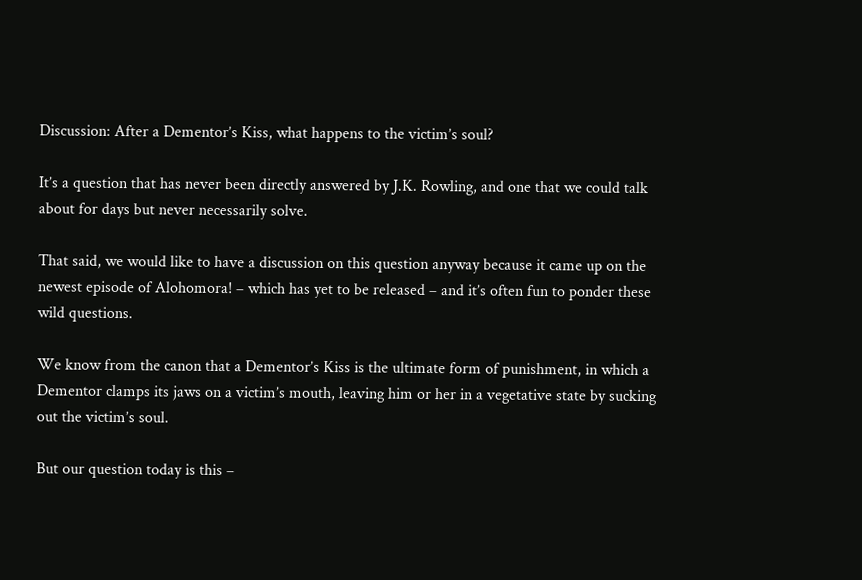Discussion: After a Dementor’s Kiss, what happens to the victim’s soul?

It’s a question that has never been directly answered by J.K. Rowling, and one that we could talk about for days but never necessarily solve.

That said, we would like to have a discussion on this question anyway because it came up on the newest episode of Alohomora! – which has yet to be released – and it’s often fun to ponder these wild questions.

We know from the canon that a Dementor’s Kiss is the ultimate form of punishment, in which a Dementor clamps its jaws on a victim’s mouth, leaving him or her in a vegetative state by sucking out the victim’s soul.

But our question today is this –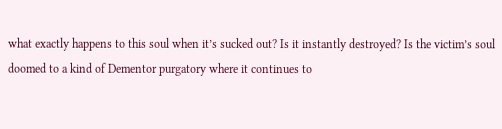what exactly happens to this soul when it’s sucked out? Is it instantly destroyed? Is the victim’s soul doomed to a kind of Dementor purgatory where it continues to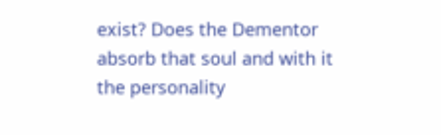exist? Does the Dementor absorb that soul and with it the personality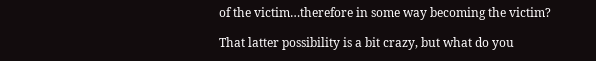of the victim…therefore in some way becoming the victim?

That latter possibility is a bit crazy, but what do you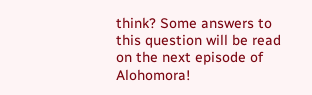think? Some answers to this question will be read on the next episode of Alohomora!